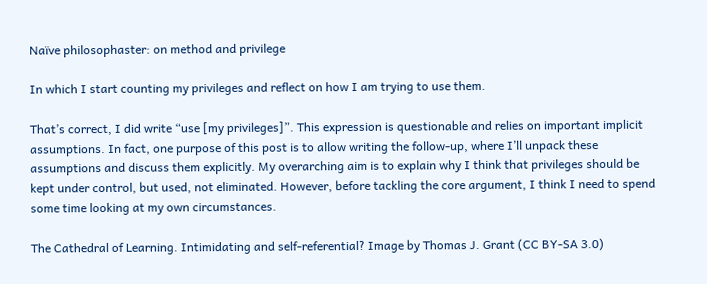Naïve philosophaster: on method and privilege

In which I start counting my privileges and reflect on how I am trying to use them.

That’s correct, I did write “use [my privileges]”. This expression is questionable and relies on important implicit assumptions. In fact, one purpose of this post is to allow writing the follow-up, where I’ll unpack these assumptions and discuss them explicitly. My overarching aim is to explain why I think that privileges should be kept under control, but used, not eliminated. However, before tackling the core argument, I think I need to spend some time looking at my own circumstances.

The Cathedral of Learning. Intimidating and self-referential? Image by Thomas J. Grant (CC BY-SA 3.0)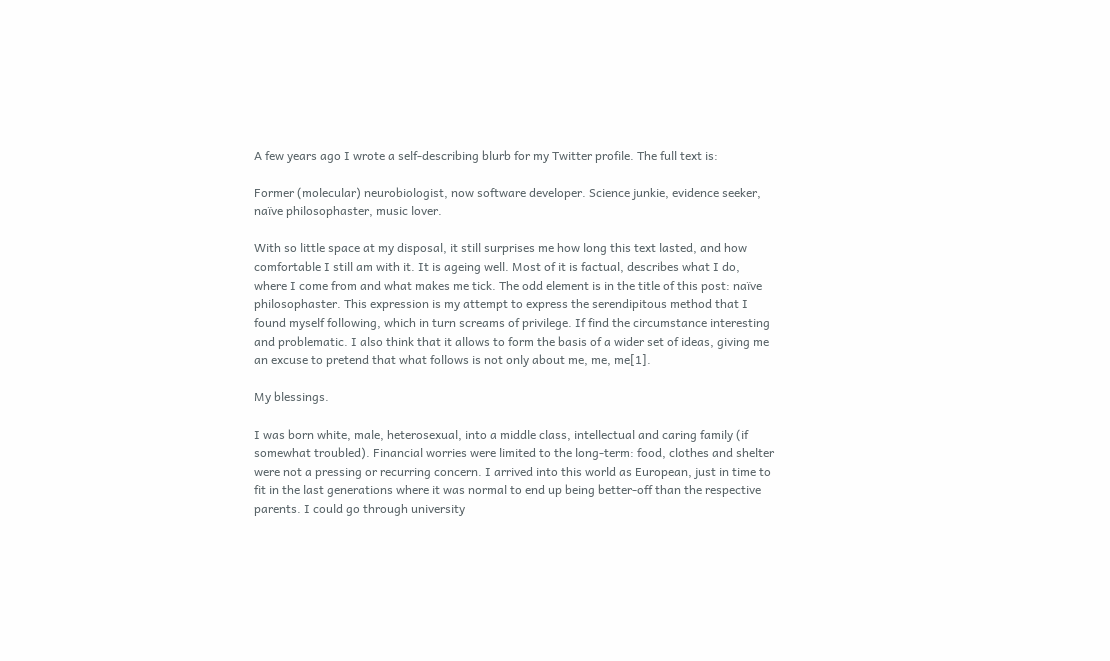A few years ago I wrote a self-describing blurb for my Twitter profile. The full text is:

Former (molecular) neurobiologist, now software developer. Science junkie, evidence seeker, naïve philosophaster, music lover.

With so little space at my disposal, it still surprises me how long this text lasted, and how comfortable I still am with it. It is ageing well. Most of it is factual, describes what I do, where I come from and what makes me tick. The odd element is in the title of this post: naïve philosophaster. This expression is my attempt to express the serendipitous method that I found myself following, which in turn screams of privilege. If find the circumstance interesting and problematic. I also think that it allows to form the basis of a wider set of ideas, giving me an excuse to pretend that what follows is not only about me, me, me[1].

My blessings.

I was born white, male, heterosexual, into a middle class, intellectual and caring family (if somewhat troubled). Financial worries were limited to the long-term: food, clothes and shelter were not a pressing or recurring concern. I arrived into this world as European, just in time to fit in the last generations where it was normal to end up being better-off than the respective parents. I could go through university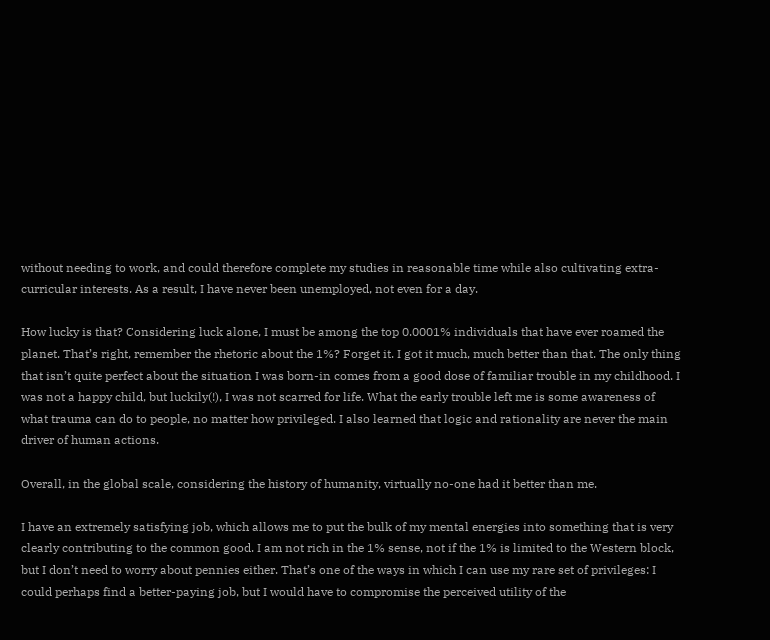without needing to work, and could therefore complete my studies in reasonable time while also cultivating extra-curricular interests. As a result, I have never been unemployed, not even for a day.

How lucky is that? Considering luck alone, I must be among the top 0.0001% individuals that have ever roamed the planet. That’s right, remember the rhetoric about the 1%? Forget it. I got it much, much better than that. The only thing that isn’t quite perfect about the situation I was born-in comes from a good dose of familiar trouble in my childhood. I was not a happy child, but luckily(!), I was not scarred for life. What the early trouble left me is some awareness of what trauma can do to people, no matter how privileged. I also learned that logic and rationality are never the main driver of human actions.

Overall, in the global scale, considering the history of humanity, virtually no-one had it better than me.

I have an extremely satisfying job, which allows me to put the bulk of my mental energies into something that is very clearly contributing to the common good. I am not rich in the 1% sense, not if the 1% is limited to the Western block, but I don’t need to worry about pennies either. That’s one of the ways in which I can use my rare set of privileges: I could perhaps find a better-paying job, but I would have to compromise the perceived utility of the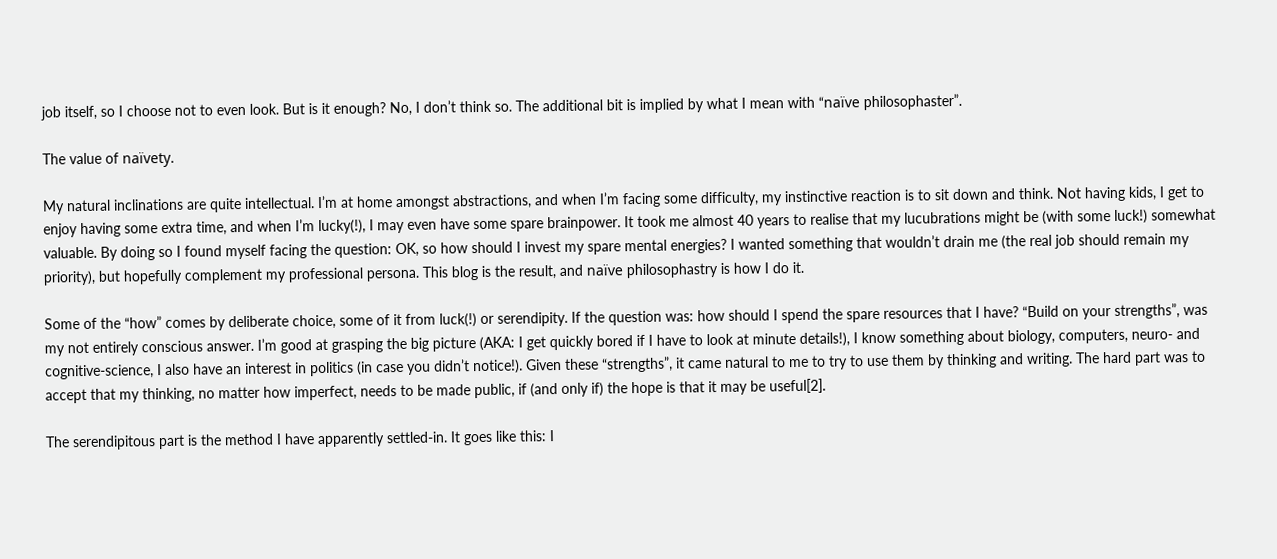job itself, so I choose not to even look. But is it enough? No, I don’t think so. The additional bit is implied by what I mean with “naïve philosophaster”.

The value of naïvety.

My natural inclinations are quite intellectual. I’m at home amongst abstractions, and when I’m facing some difficulty, my instinctive reaction is to sit down and think. Not having kids, I get to enjoy having some extra time, and when I’m lucky(!), I may even have some spare brainpower. It took me almost 40 years to realise that my lucubrations might be (with some luck!) somewhat valuable. By doing so I found myself facing the question: OK, so how should I invest my spare mental energies? I wanted something that wouldn’t drain me (the real job should remain my priority), but hopefully complement my professional persona. This blog is the result, and naïve philosophastry is how I do it.

Some of the “how” comes by deliberate choice, some of it from luck(!) or serendipity. If the question was: how should I spend the spare resources that I have? “Build on your strengths”, was my not entirely conscious answer. I’m good at grasping the big picture (AKA: I get quickly bored if I have to look at minute details!), I know something about biology, computers, neuro- and cognitive-science, I also have an interest in politics (in case you didn’t notice!). Given these “strengths”, it came natural to me to try to use them by thinking and writing. The hard part was to accept that my thinking, no matter how imperfect, needs to be made public, if (and only if) the hope is that it may be useful[2].

The serendipitous part is the method I have apparently settled-in. It goes like this: I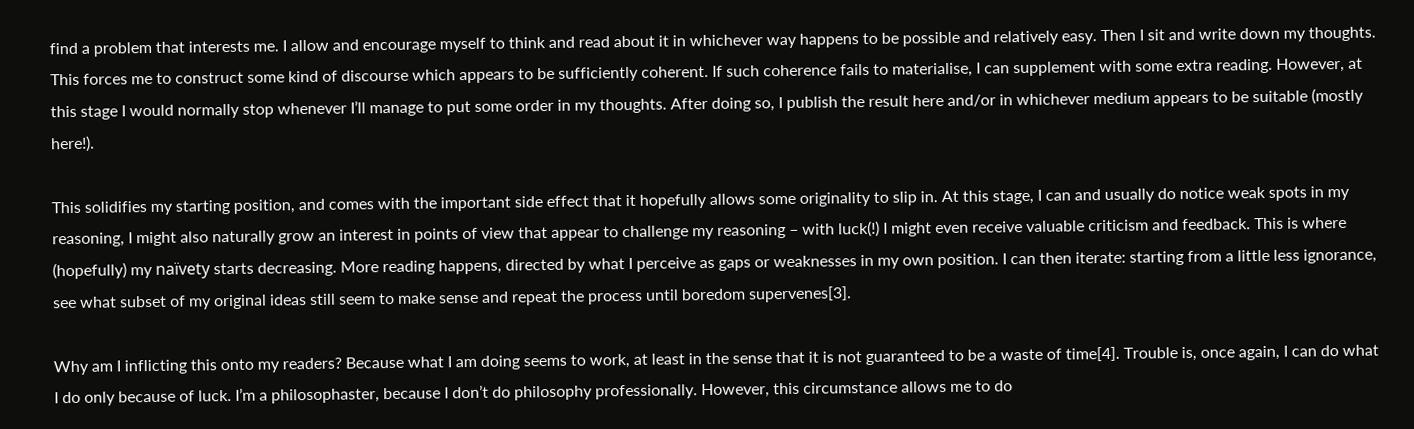find a problem that interests me. I allow and encourage myself to think and read about it in whichever way happens to be possible and relatively easy. Then I sit and write down my thoughts. This forces me to construct some kind of discourse which appears to be sufficiently coherent. If such coherence fails to materialise, I can supplement with some extra reading. However, at this stage I would normally stop whenever I’ll manage to put some order in my thoughts. After doing so, I publish the result here and/or in whichever medium appears to be suitable (mostly here!).

This solidifies my starting position, and comes with the important side effect that it hopefully allows some originality to slip in. At this stage, I can and usually do notice weak spots in my reasoning, I might also naturally grow an interest in points of view that appear to challenge my reasoning – with luck(!) I might even receive valuable criticism and feedback. This is where (hopefully) my naïvety starts decreasing. More reading happens, directed by what I perceive as gaps or weaknesses in my own position. I can then iterate: starting from a little less ignorance, see what subset of my original ideas still seem to make sense and repeat the process until boredom supervenes[3].

Why am I inflicting this onto my readers? Because what I am doing seems to work, at least in the sense that it is not guaranteed to be a waste of time[4]. Trouble is, once again, I can do what I do only because of luck. I’m a philosophaster, because I don’t do philosophy professionally. However, this circumstance allows me to do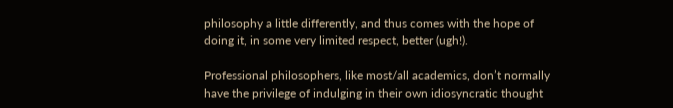philosophy a little differently, and thus comes with the hope of doing it, in some very limited respect, better (ugh!).

Professional philosophers, like most/all academics, don’t normally have the privilege of indulging in their own idiosyncratic thought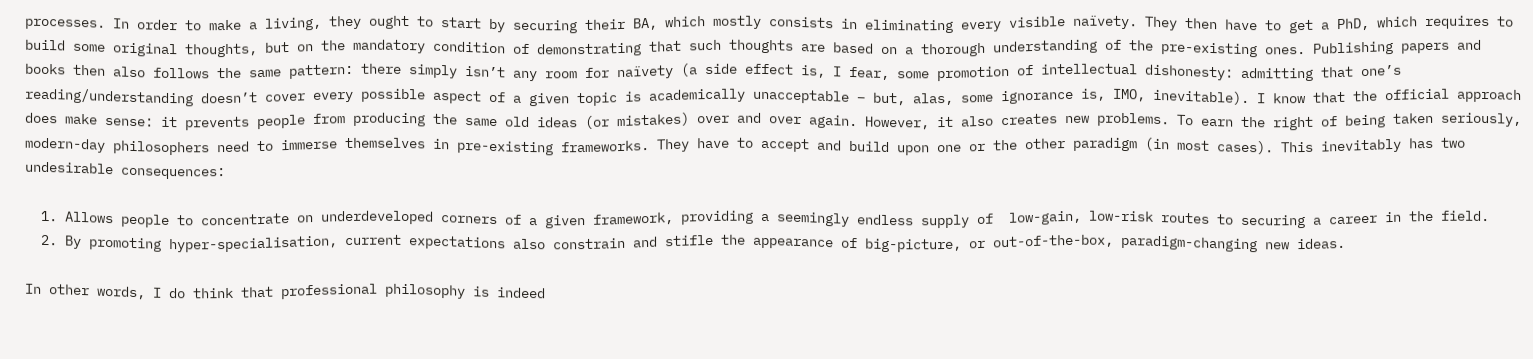processes. In order to make a living, they ought to start by securing their BA, which mostly consists in eliminating every visible naïvety. They then have to get a PhD, which requires to build some original thoughts, but on the mandatory condition of demonstrating that such thoughts are based on a thorough understanding of the pre-existing ones. Publishing papers and books then also follows the same pattern: there simply isn’t any room for naïvety (a side effect is, I fear, some promotion of intellectual dishonesty: admitting that one’s reading/understanding doesn’t cover every possible aspect of a given topic is academically unacceptable – but, alas, some ignorance is, IMO, inevitable). I know that the official approach does make sense: it prevents people from producing the same old ideas (or mistakes) over and over again. However, it also creates new problems. To earn the right of being taken seriously, modern-day philosophers need to immerse themselves in pre-existing frameworks. They have to accept and build upon one or the other paradigm (in most cases). This inevitably has two undesirable consequences:

  1. Allows people to concentrate on underdeveloped corners of a given framework, providing a seemingly endless supply of  low-gain, low-risk routes to securing a career in the field.
  2. By promoting hyper-specialisation, current expectations also constrain and stifle the appearance of big-picture, or out-of-the-box, paradigm-changing new ideas.

In other words, I do think that professional philosophy is indeed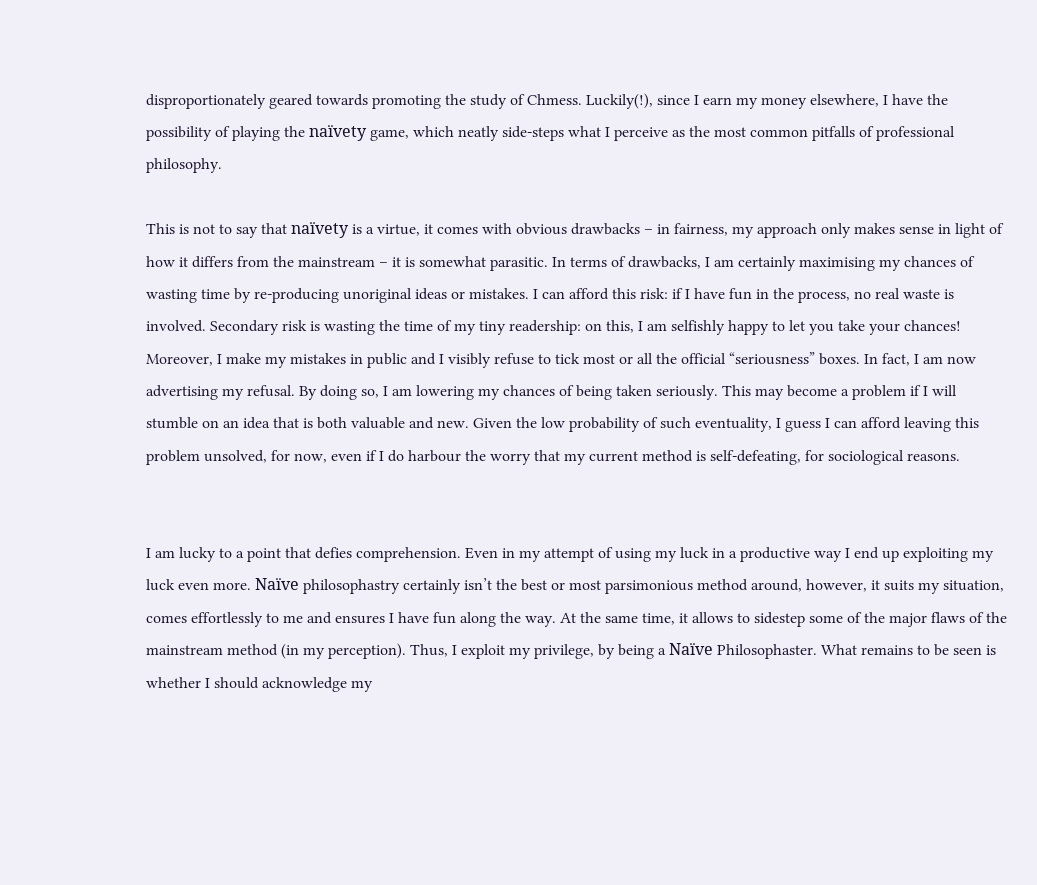disproportionately geared towards promoting the study of Chmess. Luckily(!), since I earn my money elsewhere, I have the possibility of playing the naïvety game, which neatly side-steps what I perceive as the most common pitfalls of professional philosophy.

This is not to say that naïvety is a virtue, it comes with obvious drawbacks – in fairness, my approach only makes sense in light of how it differs from the mainstream – it is somewhat parasitic. In terms of drawbacks, I am certainly maximising my chances of wasting time by re-producing unoriginal ideas or mistakes. I can afford this risk: if I have fun in the process, no real waste is involved. Secondary risk is wasting the time of my tiny readership: on this, I am selfishly happy to let you take your chances!
Moreover, I make my mistakes in public and I visibly refuse to tick most or all the official “seriousness” boxes. In fact, I am now advertising my refusal. By doing so, I am lowering my chances of being taken seriously. This may become a problem if I will stumble on an idea that is both valuable and new. Given the low probability of such eventuality, I guess I can afford leaving this problem unsolved, for now, even if I do harbour the worry that my current method is self-defeating, for sociological reasons.


I am lucky to a point that defies comprehension. Even in my attempt of using my luck in a productive way I end up exploiting my luck even more. Naïve philosophastry certainly isn’t the best or most parsimonious method around, however, it suits my situation, comes effortlessly to me and ensures I have fun along the way. At the same time, it allows to sidestep some of the major flaws of the mainstream method (in my perception). Thus, I exploit my privilege, by being a Naïve Philosophaster. What remains to be seen is whether I should acknowledge my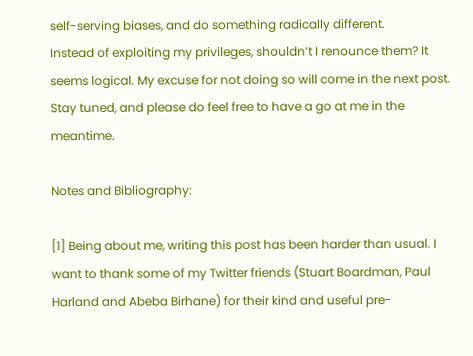self-serving biases, and do something radically different.
Instead of exploiting my privileges, shouldn’t I renounce them? It seems logical. My excuse for not doing so will come in the next post. Stay tuned, and please do feel free to have a go at me in the meantime.

Notes and Bibliography:

[1] Being about me, writing this post has been harder than usual. I want to thank some of my Twitter friends (Stuart Boardman, Paul Harland and Abeba Birhane) for their kind and useful pre-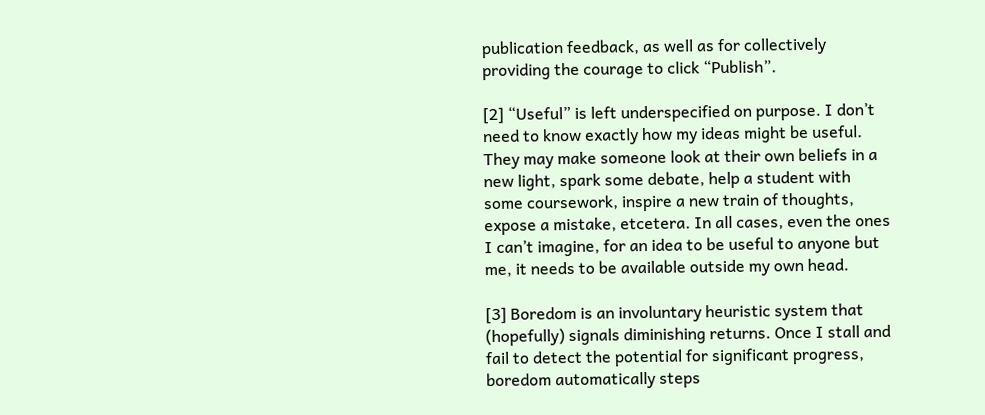publication feedback, as well as for collectively providing the courage to click “Publish”.

[2] “Useful” is left underspecified on purpose. I don’t need to know exactly how my ideas might be useful. They may make someone look at their own beliefs in a new light, spark some debate, help a student with some coursework, inspire a new train of thoughts, expose a mistake, etcetera. In all cases, even the ones I can’t imagine, for an idea to be useful to anyone but me, it needs to be available outside my own head.

[3] Boredom is an involuntary heuristic system that (hopefully) signals diminishing returns. Once I stall and fail to detect the potential for significant progress, boredom automatically steps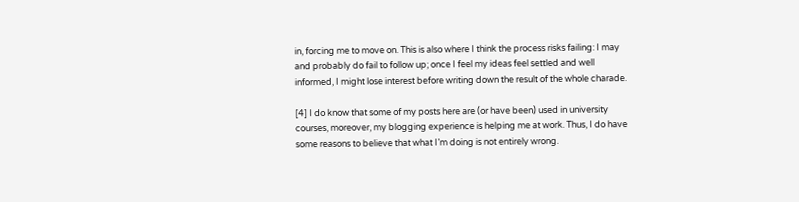in, forcing me to move on. This is also where I think the process risks failing: I may and probably do fail to follow up; once I feel my ideas feel settled and well informed, I might lose interest before writing down the result of the whole charade.

[4] I do know that some of my posts here are (or have been) used in university courses, moreover, my blogging experience is helping me at work. Thus, I do have some reasons to believe that what I’m doing is not entirely wrong.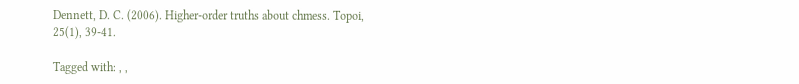Dennett, D. C. (2006). Higher-order truths about chmess. Topoi, 25(1), 39-41.

Tagged with: , ,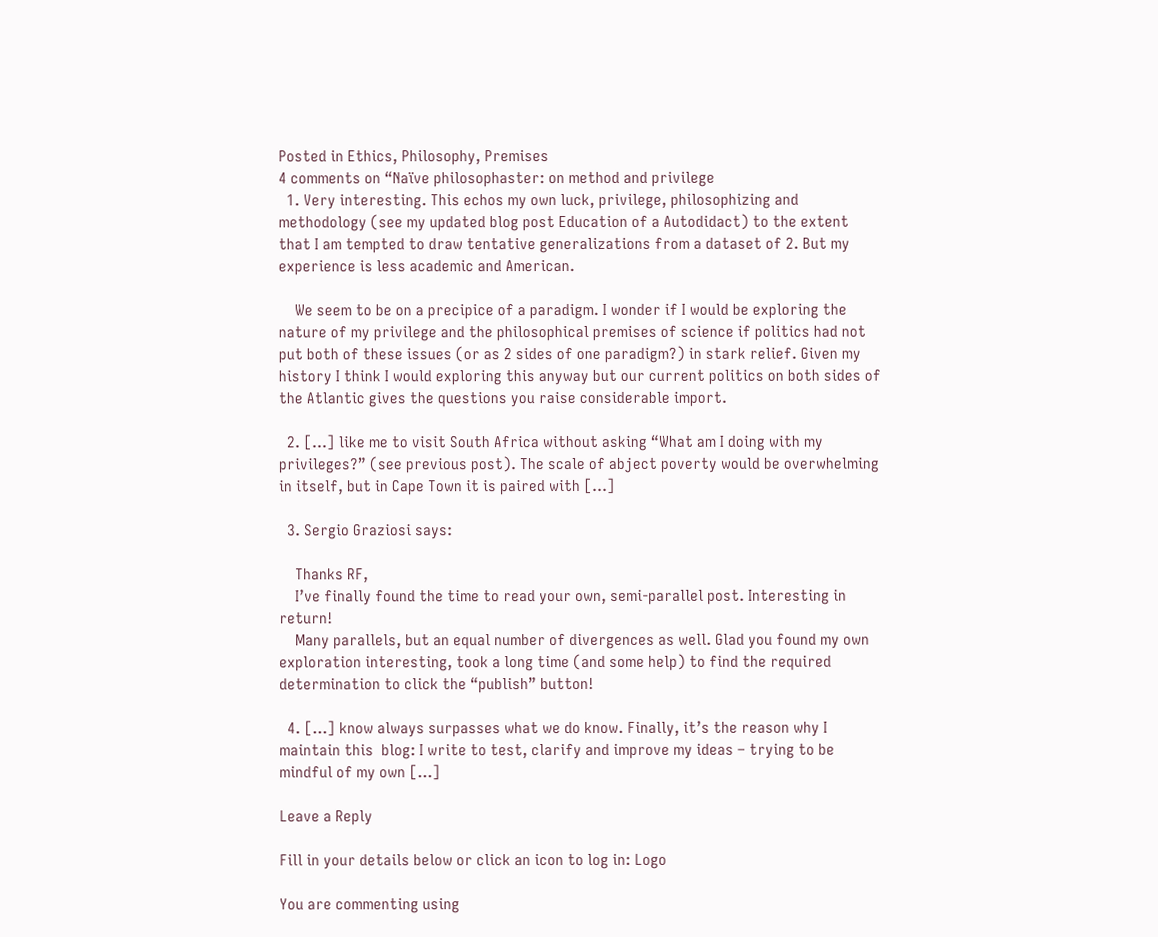Posted in Ethics, Philosophy, Premises
4 comments on “Naïve philosophaster: on method and privilege
  1. Very interesting. This echos my own luck, privilege, philosophizing and methodology (see my updated blog post Education of a Autodidact) to the extent that I am tempted to draw tentative generalizations from a dataset of 2. But my experience is less academic and American.

    We seem to be on a precipice of a paradigm. I wonder if I would be exploring the nature of my privilege and the philosophical premises of science if politics had not put both of these issues (or as 2 sides of one paradigm?) in stark relief. Given my history I think I would exploring this anyway but our current politics on both sides of the Atlantic gives the questions you raise considerable import.

  2. […] like me to visit South Africa without asking “What am I doing with my privileges?” (see previous post). The scale of abject poverty would be overwhelming in itself, but in Cape Town it is paired with […]

  3. Sergio Graziosi says:

    Thanks RF,
    I’ve finally found the time to read your own, semi-parallel post. Interesting in return!
    Many parallels, but an equal number of divergences as well. Glad you found my own exploration interesting, took a long time (and some help) to find the required determination to click the “publish” button!

  4. […] know always surpasses what we do know. Finally, it’s the reason why I maintain this  blog: I write to test, clarify and improve my ideas – trying to be mindful of my own […]

Leave a Reply

Fill in your details below or click an icon to log in: Logo

You are commenting using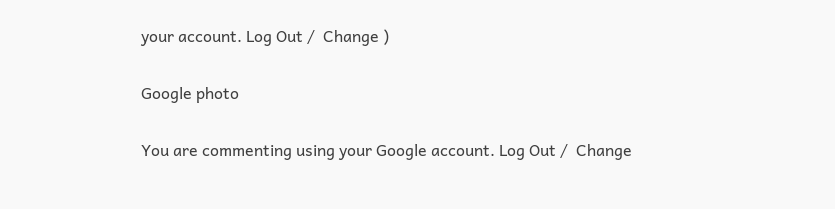your account. Log Out /  Change )

Google photo

You are commenting using your Google account. Log Out /  Change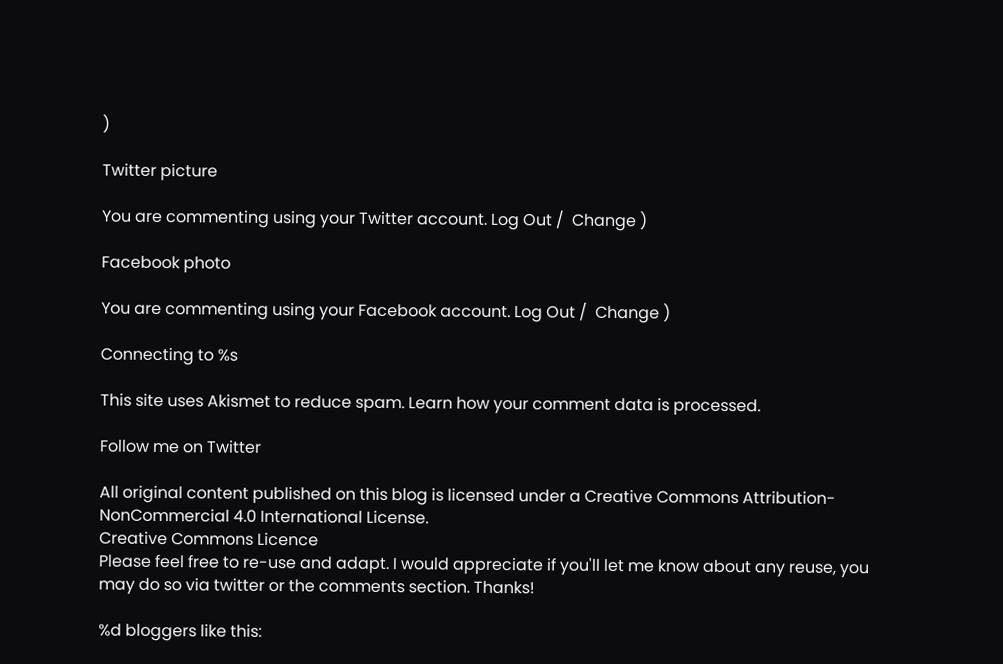)

Twitter picture

You are commenting using your Twitter account. Log Out /  Change )

Facebook photo

You are commenting using your Facebook account. Log Out /  Change )

Connecting to %s

This site uses Akismet to reduce spam. Learn how your comment data is processed.

Follow me on Twitter

All original content published on this blog is licensed under a Creative Commons Attribution-NonCommercial 4.0 International License.
Creative Commons Licence
Please feel free to re-use and adapt. I would appreciate if you'll let me know about any reuse, you may do so via twitter or the comments section. Thanks!

%d bloggers like this: